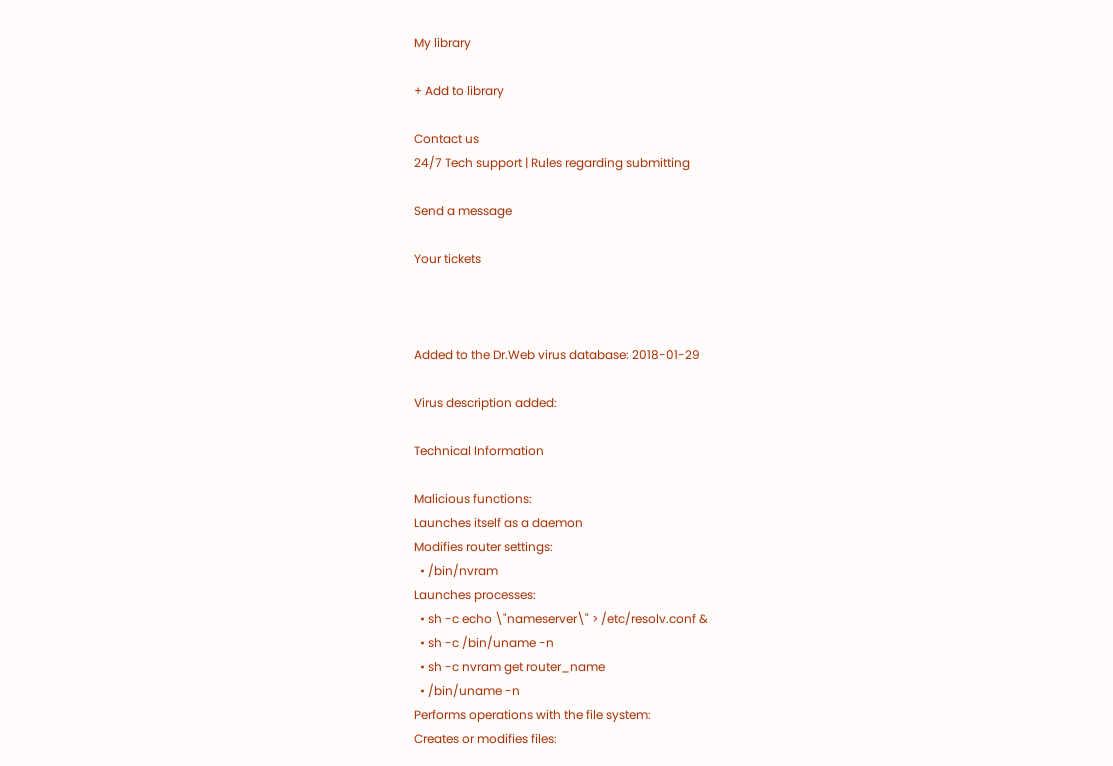My library

+ Add to library

Contact us
24/7 Tech support | Rules regarding submitting

Send a message

Your tickets



Added to the Dr.Web virus database: 2018-01-29

Virus description added:

Technical Information

Malicious functions:
Launches itself as a daemon
Modifies router settings:
  • /bin/nvram
Launches processes:
  • sh -c echo \"nameserver\" > /etc/resolv.conf &
  • sh -c /bin/uname -n
  • sh -c nvram get router_name
  • /bin/uname -n
Performs operations with the file system:
Creates or modifies files: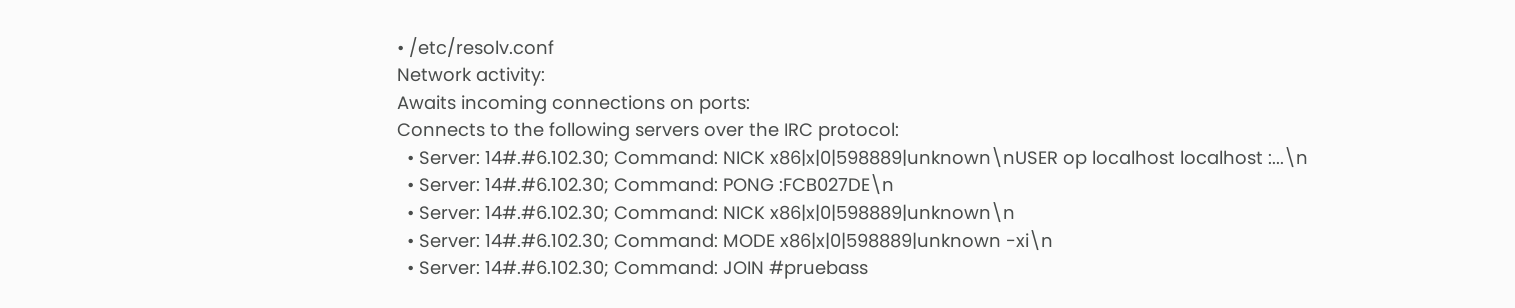• /etc/resolv.conf
Network activity:
Awaits incoming connections on ports:
Connects to the following servers over the IRC protocol:
  • Server: 14#.#6.102.30; Command: NICK x86|x|0|598889|unknown\nUSER op localhost localhost :...\n
  • Server: 14#.#6.102.30; Command: PONG :FCB027DE\n
  • Server: 14#.#6.102.30; Command: NICK x86|x|0|598889|unknown\n
  • Server: 14#.#6.102.30; Command: MODE x86|x|0|598889|unknown -xi\n
  • Server: 14#.#6.102.30; Command: JOIN #pruebass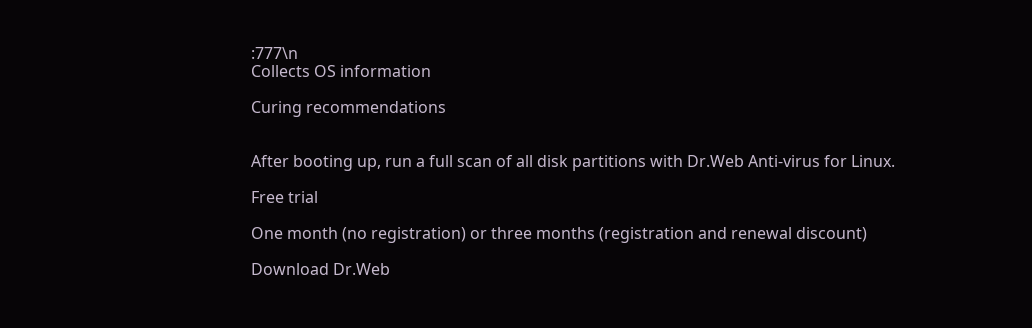:777\n
Collects OS information

Curing recommendations


After booting up, run a full scan of all disk partitions with Dr.Web Anti-virus for Linux.

Free trial

One month (no registration) or three months (registration and renewal discount)

Download Dr.Web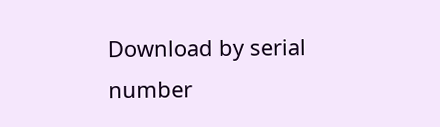Download by serial number